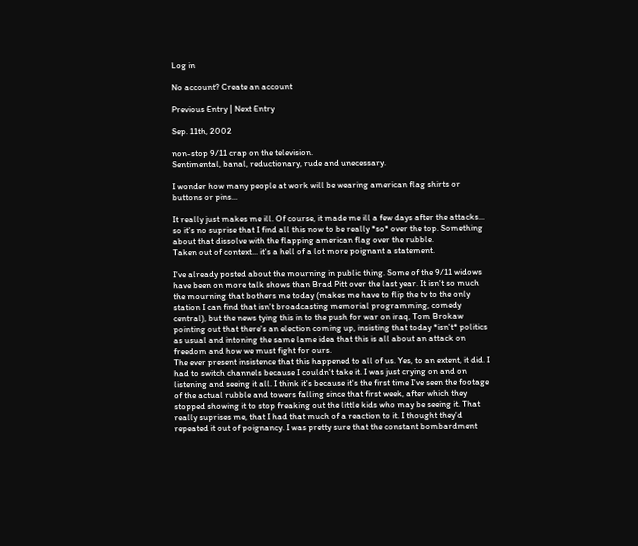Log in

No account? Create an account

Previous Entry | Next Entry

Sep. 11th, 2002

non-stop 9/11 crap on the television.
Sentimental, banal, reductionary, rude and unecessary.

I wonder how many people at work will be wearing american flag shirts or buttons or pins...

It really just makes me ill. Of course, it made me ill a few days after the attacks... so it's no suprise that I find all this now to be really *so* over the top. Something about that dissolve with the flapping american flag over the rubble.
Taken out of context... it's a hell of a lot more poignant a statement.

I've already posted about the mourning in public thing. Some of the 9/11 widows have been on more talk shows than Brad Pitt over the last year. It isn't so much the mourning that bothers me today (makes me have to flip the tv to the only station I can find that isn't broadcasting memorial programming, comedy central), but the news tying this in to the push for war on iraq, Tom Brokaw pointing out that there's an election coming up, insisting that today *isn't* politics as usual and intoning the same lame idea that this is all about an attack on freedom and how we must fight for ours.
The ever present insistence that this happened to all of us. Yes, to an extent, it did. I had to switch channels because I couldn't take it. I was just crying on and on listening and seeing it all. I think it's because it's the first time I've seen the footage of the actual rubble and towers falling since that first week, after which they stopped showing it to stop freaking out the little kids who may be seeing it. That really suprises me, that I had that much of a reaction to it. I thought they'd repeated it out of poignancy. I was pretty sure that the constant bombardment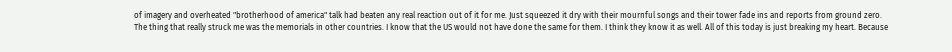of imagery and overheated "brotherhood of america" talk had beaten any real reaction out of it for me. Just squeezed it dry with their mournful songs and their tower fade ins and reports from ground zero.
The thing that really struck me was the memorials in other countries. I know that the US would not have done the same for them. I think they know it as well. All of this today is just breaking my heart. Because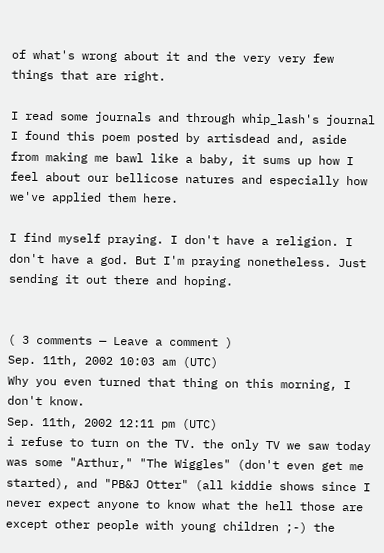of what's wrong about it and the very very few things that are right.

I read some journals and through whip_lash's journal I found this poem posted by artisdead and, aside from making me bawl like a baby, it sums up how I feel about our bellicose natures and especially how we've applied them here.

I find myself praying. I don't have a religion. I don't have a god. But I'm praying nonetheless. Just sending it out there and hoping.


( 3 comments — Leave a comment )
Sep. 11th, 2002 10:03 am (UTC)
Why you even turned that thing on this morning, I don't know.
Sep. 11th, 2002 12:11 pm (UTC)
i refuse to turn on the TV. the only TV we saw today was some "Arthur," "The Wiggles" (don't even get me started), and "PB&J Otter" (all kiddie shows since I never expect anyone to know what the hell those are except other people with young children ;-) the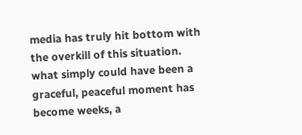media has truly hit bottom with the overkill of this situation. what simply could have been a graceful, peaceful moment has become weeks, a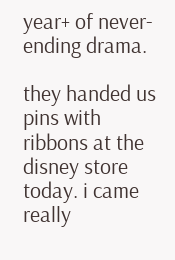year+ of never-ending drama.

they handed us pins with ribbons at the disney store today. i came really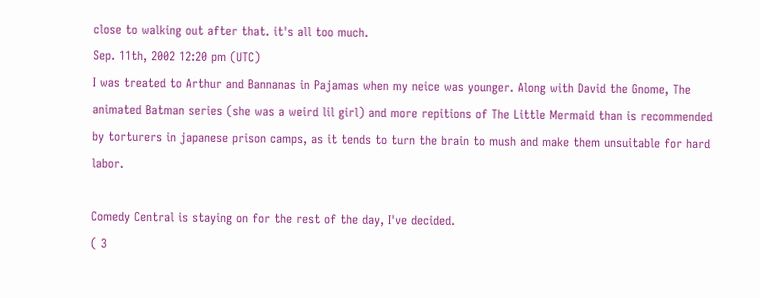close to walking out after that. it's all too much.
Sep. 11th, 2002 12:20 pm (UTC)
I was treated to Arthur and Bannanas in Pajamas when my neice was younger. Along with David the Gnome, The animated Batman series (she was a weird lil girl) and more repitions of The Little Mermaid than is recommended by torturers in japanese prison camps, as it tends to turn the brain to mush and make them unsuitable for hard labor.

Comedy Central is staying on for the rest of the day, I've decided.
( 3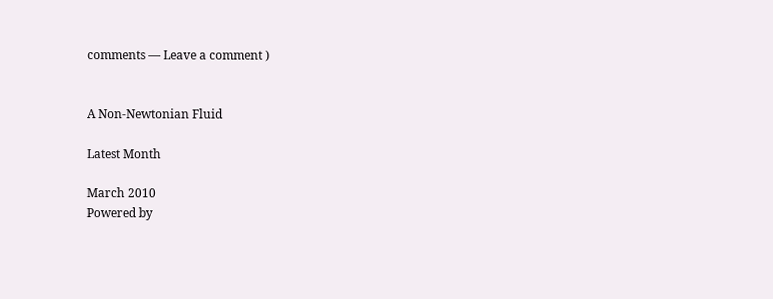comments — Leave a comment )


A Non-Newtonian Fluid

Latest Month

March 2010
Powered by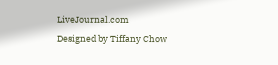LiveJournal.com
Designed by Tiffany Chow